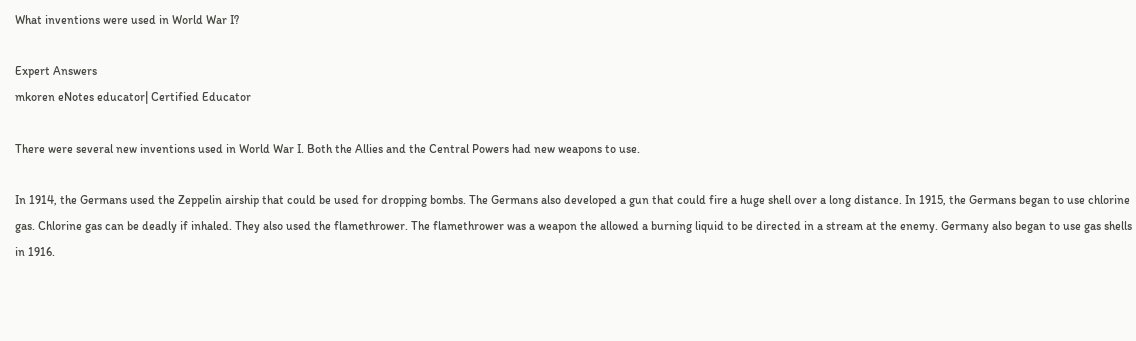What inventions were used in World War I?

Expert Answers
mkoren eNotes educator| Certified Educator

There were several new inventions used in World War I. Both the Allies and the Central Powers had new weapons to use.

In 1914, the Germans used the Zeppelin airship that could be used for dropping bombs. The Germans also developed a gun that could fire a huge shell over a long distance. In 1915, the Germans began to use chlorine gas. Chlorine gas can be deadly if inhaled. They also used the flamethrower. The flamethrower was a weapon the allowed a burning liquid to be directed in a stream at the enemy. Germany also began to use gas shells in 1916.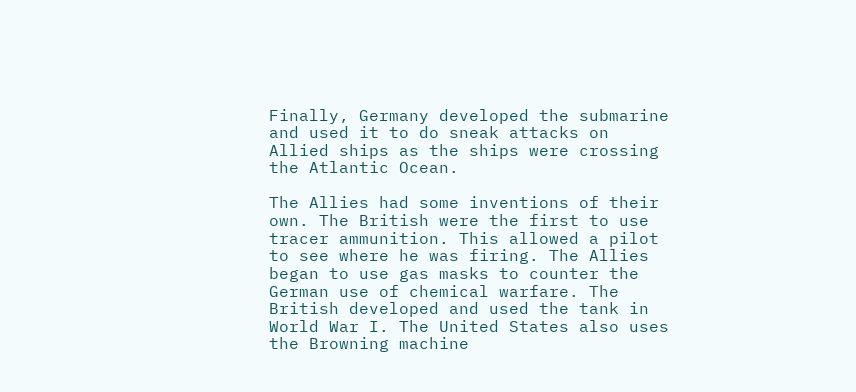Finally, Germany developed the submarine and used it to do sneak attacks on Allied ships as the ships were crossing the Atlantic Ocean.

The Allies had some inventions of their own. The British were the first to use tracer ammunition. This allowed a pilot to see where he was firing. The Allies began to use gas masks to counter the German use of chemical warfare. The British developed and used the tank in World War I. The United States also uses the Browning machine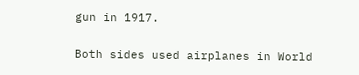gun in 1917.

Both sides used airplanes in World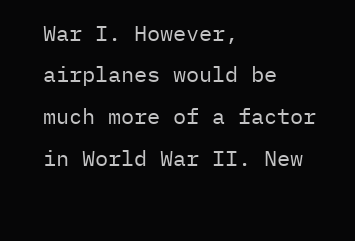War I. However, airplanes would be much more of a factor in World War II. New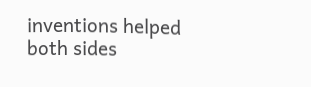inventions helped both sides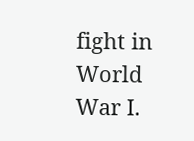fight in World War I.